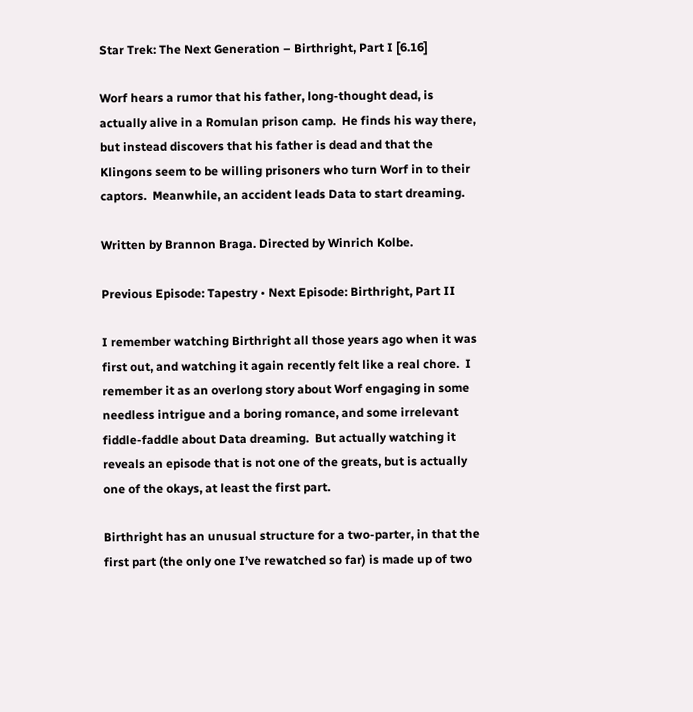Star Trek: The Next Generation – Birthright, Part I [6.16]

Worf hears a rumor that his father, long-thought dead, is actually alive in a Romulan prison camp.  He finds his way there, but instead discovers that his father is dead and that the Klingons seem to be willing prisoners who turn Worf in to their captors.  Meanwhile, an accident leads Data to start dreaming.

Written by Brannon Braga. Directed by Winrich Kolbe.

Previous Episode: Tapestry • Next Episode: Birthright, Part II

I remember watching Birthright all those years ago when it was first out, and watching it again recently felt like a real chore.  I remember it as an overlong story about Worf engaging in some needless intrigue and a boring romance, and some irrelevant fiddle-faddle about Data dreaming.  But actually watching it reveals an episode that is not one of the greats, but is actually one of the okays, at least the first part.

Birthright has an unusual structure for a two-parter, in that the first part (the only one I’ve rewatched so far) is made up of two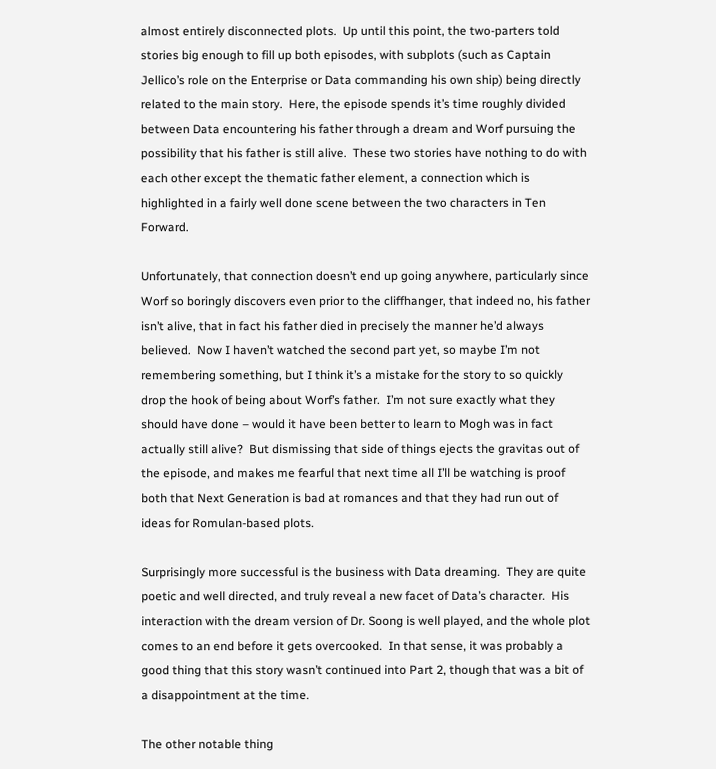almost entirely disconnected plots.  Up until this point, the two-parters told stories big enough to fill up both episodes, with subplots (such as Captain Jellico’s role on the Enterprise or Data commanding his own ship) being directly related to the main story.  Here, the episode spends it’s time roughly divided between Data encountering his father through a dream and Worf pursuing the possibility that his father is still alive.  These two stories have nothing to do with each other except the thematic father element, a connection which is highlighted in a fairly well done scene between the two characters in Ten Forward.

Unfortunately, that connection doesn’t end up going anywhere, particularly since Worf so boringly discovers even prior to the cliffhanger, that indeed no, his father isn’t alive, that in fact his father died in precisely the manner he’d always believed.  Now I haven’t watched the second part yet, so maybe I’m not remembering something, but I think it’s a mistake for the story to so quickly drop the hook of being about Worf’s father.  I’m not sure exactly what they should have done – would it have been better to learn to Mogh was in fact actually still alive?  But dismissing that side of things ejects the gravitas out of the episode, and makes me fearful that next time all I’ll be watching is proof both that Next Generation is bad at romances and that they had run out of ideas for Romulan-based plots.

Surprisingly more successful is the business with Data dreaming.  They are quite poetic and well directed, and truly reveal a new facet of Data’s character.  His interaction with the dream version of Dr. Soong is well played, and the whole plot comes to an end before it gets overcooked.  In that sense, it was probably a good thing that this story wasn’t continued into Part 2, though that was a bit of a disappointment at the time.

The other notable thing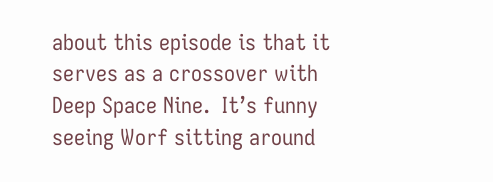about this episode is that it serves as a crossover with Deep Space Nine.  It’s funny seeing Worf sitting around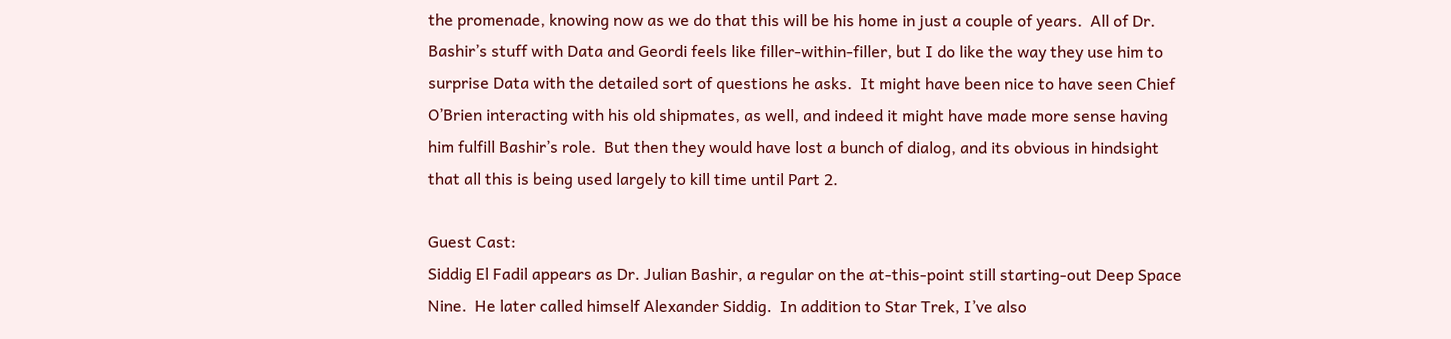the promenade, knowing now as we do that this will be his home in just a couple of years.  All of Dr. Bashir’s stuff with Data and Geordi feels like filler-within-filler, but I do like the way they use him to surprise Data with the detailed sort of questions he asks.  It might have been nice to have seen Chief O’Brien interacting with his old shipmates, as well, and indeed it might have made more sense having him fulfill Bashir’s role.  But then they would have lost a bunch of dialog, and its obvious in hindsight that all this is being used largely to kill time until Part 2.

Guest Cast:
Siddig El Fadil appears as Dr. Julian Bashir, a regular on the at-this-point still starting-out Deep Space Nine.  He later called himself Alexander Siddig.  In addition to Star Trek, I’ve also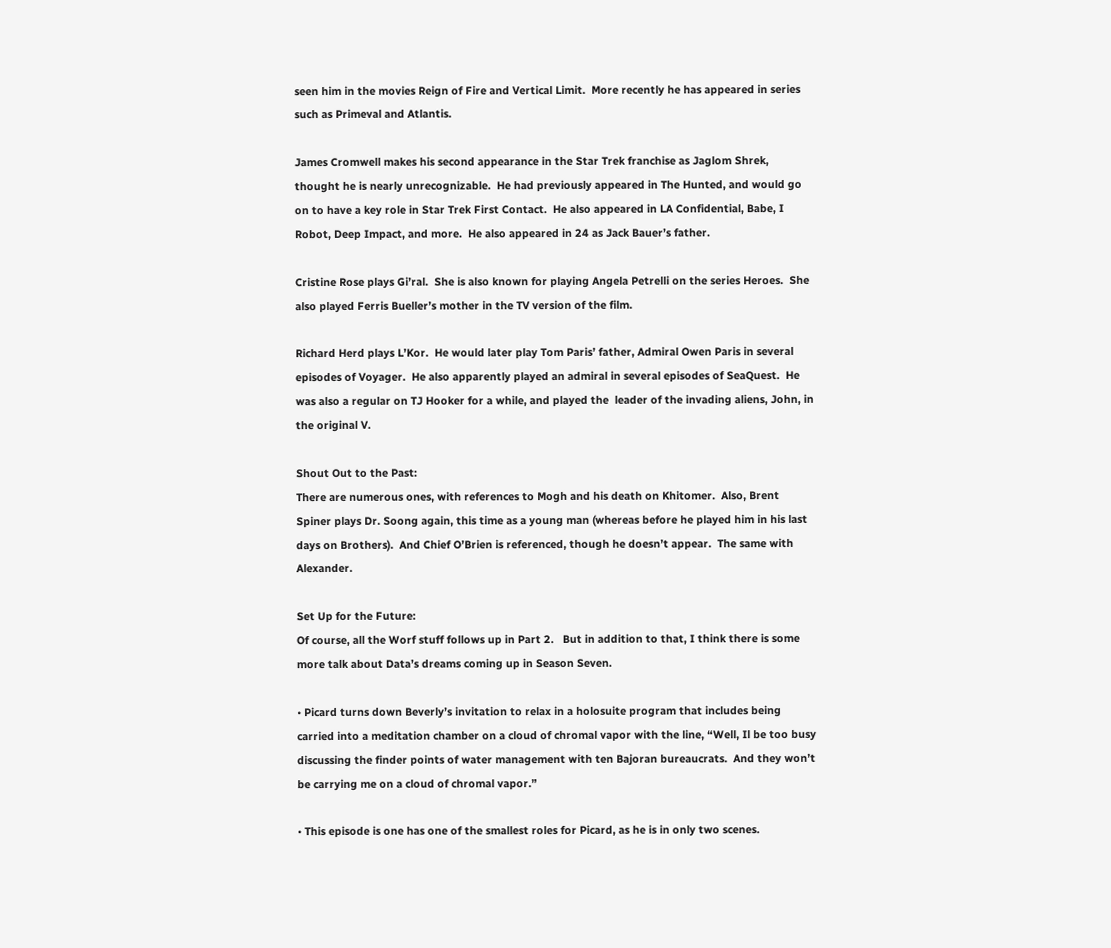seen him in the movies Reign of Fire and Vertical Limit.  More recently he has appeared in series such as Primeval and Atlantis.

James Cromwell makes his second appearance in the Star Trek franchise as Jaglom Shrek, thought he is nearly unrecognizable.  He had previously appeared in The Hunted, and would go on to have a key role in Star Trek First Contact.  He also appeared in LA Confidential, Babe, I Robot, Deep Impact, and more.  He also appeared in 24 as Jack Bauer’s father.

Cristine Rose plays Gi’ral.  She is also known for playing Angela Petrelli on the series Heroes.  She also played Ferris Bueller’s mother in the TV version of the film.

Richard Herd plays L’Kor.  He would later play Tom Paris’ father, Admiral Owen Paris in several episodes of Voyager.  He also apparently played an admiral in several episodes of SeaQuest.  He was also a regular on TJ Hooker for a while, and played the  leader of the invading aliens, John, in the original V.

Shout Out to the Past:
There are numerous ones, with references to Mogh and his death on Khitomer.  Also, Brent Spiner plays Dr. Soong again, this time as a young man (whereas before he played him in his last days on Brothers).  And Chief O’Brien is referenced, though he doesn’t appear.  The same with Alexander.

Set Up for the Future:
Of course, all the Worf stuff follows up in Part 2.   But in addition to that, I think there is some more talk about Data’s dreams coming up in Season Seven.

• Picard turns down Beverly’s invitation to relax in a holosuite program that includes being carried into a meditation chamber on a cloud of chromal vapor with the line, “Well, Il be too busy discussing the finder points of water management with ten Bajoran bureaucrats.  And they won’t be carrying me on a cloud of chromal vapor.”

• This episode is one has one of the smallest roles for Picard, as he is in only two scenes.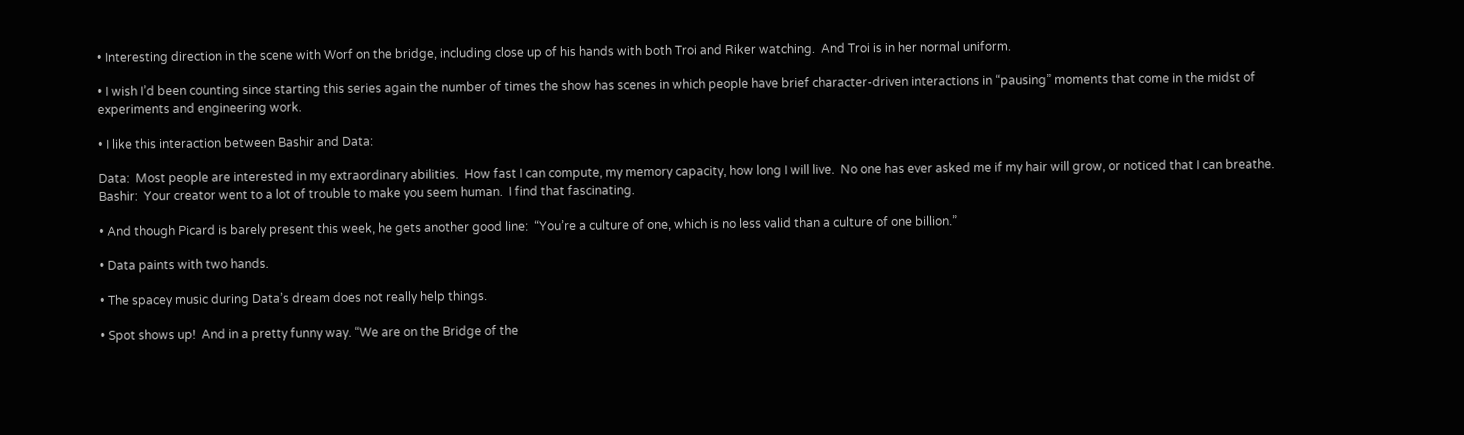• Interesting direction in the scene with Worf on the bridge, including close up of his hands with both Troi and Riker watching.  And Troi is in her normal uniform.

• I wish I’d been counting since starting this series again the number of times the show has scenes in which people have brief character-driven interactions in “pausing” moments that come in the midst of experiments and engineering work.

• I like this interaction between Bashir and Data:

Data:  Most people are interested in my extraordinary abilities.  How fast I can compute, my memory capacity, how long I will live.  No one has ever asked me if my hair will grow, or noticed that I can breathe.
Bashir:  Your creator went to a lot of trouble to make you seem human.  I find that fascinating.

• And though Picard is barely present this week, he gets another good line:  “You’re a culture of one, which is no less valid than a culture of one billion.”

• Data paints with two hands.

• The spacey music during Data’s dream does not really help things.

• Spot shows up!  And in a pretty funny way. “We are on the Bridge of the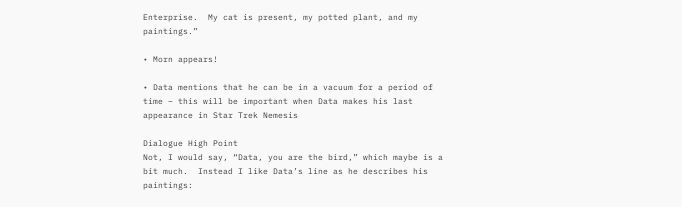Enterprise.  My cat is present, my potted plant, and my paintings.”

• Morn appears!

• Data mentions that he can be in a vacuum for a period of time – this will be important when Data makes his last appearance in Star Trek Nemesis

Dialogue High Point
Not, I would say, “Data, you are the bird,” which maybe is a bit much.  Instead I like Data’s line as he describes his paintings: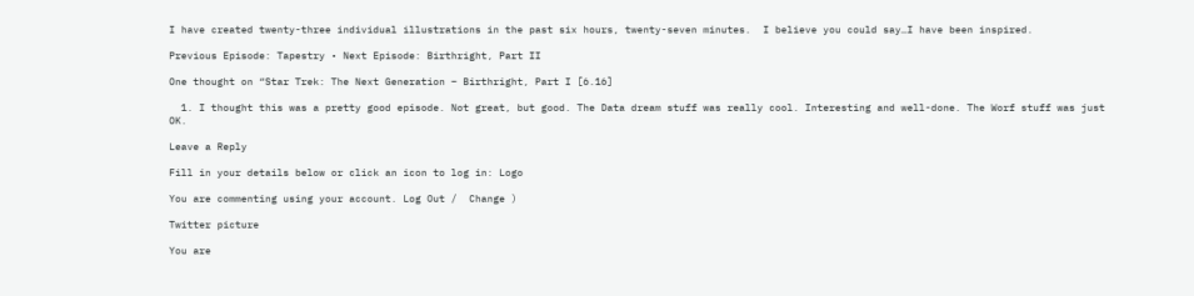I have created twenty-three individual illustrations in the past six hours, twenty-seven minutes.  I believe you could say…I have been inspired.

Previous Episode: Tapestry • Next Episode: Birthright, Part II

One thought on “Star Trek: The Next Generation – Birthright, Part I [6.16]

  1. I thought this was a pretty good episode. Not great, but good. The Data dream stuff was really cool. Interesting and well-done. The Worf stuff was just OK.

Leave a Reply

Fill in your details below or click an icon to log in: Logo

You are commenting using your account. Log Out /  Change )

Twitter picture

You are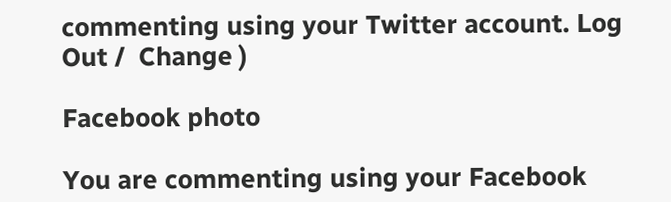commenting using your Twitter account. Log Out /  Change )

Facebook photo

You are commenting using your Facebook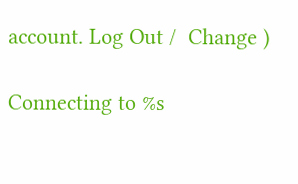account. Log Out /  Change )

Connecting to %s